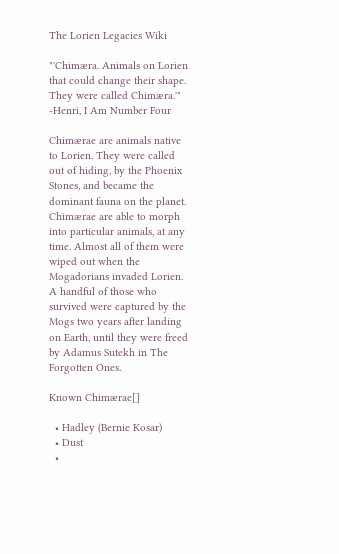The Lorien Legacies Wiki

"'Chimæra. Animals on Lorien that could change their shape. They were called Chimæra.'" -Henri, I Am Number Four

Chimærae are animals native to Lorien. They were called out of hiding, by the Phoenix Stones, and became the dominant fauna on the planet. Chimærae are able to morph into particular animals, at any time. Almost all of them were wiped out when the Mogadorians invaded Lorien. A handful of those who survived were captured by the Mogs two years after landing on Earth, until they were freed by Adamus Sutekh in The Forgotten Ones.

Known Chimærae[]

  • Hadley (Bernie Kosar)
  • Dust
  •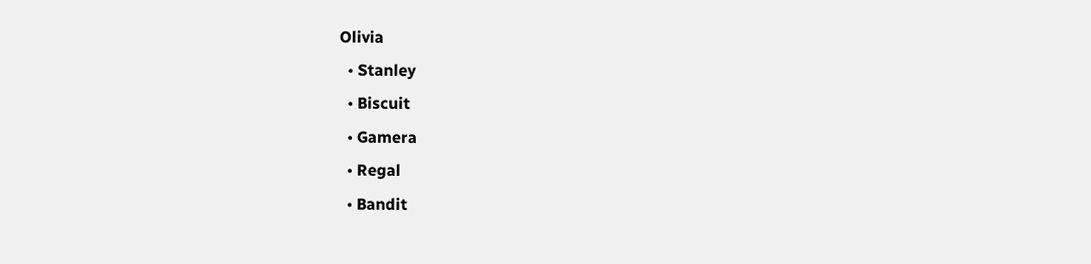Olivia
  • Stanley
  • Biscuit
  • Gamera
  • Regal
  • Bandit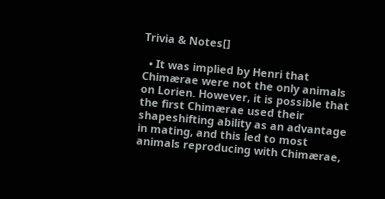Trivia & Notes[]

  • It was implied by Henri that Chimærae were not the only animals on Lorien. However, it is possible that the first Chimærae used their shapeshifting ability as an advantage in mating, and this led to most animals reproducing with Chimærae,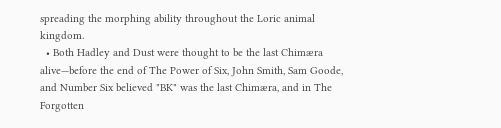spreading the morphing ability throughout the Loric animal kingdom.
  • Both Hadley and Dust were thought to be the last Chimæra alive—before the end of The Power of Six, John Smith, Sam Goode, and Number Six believed "BK" was the last Chimæra, and in The Forgotten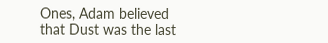Ones, Adam believed that Dust was the last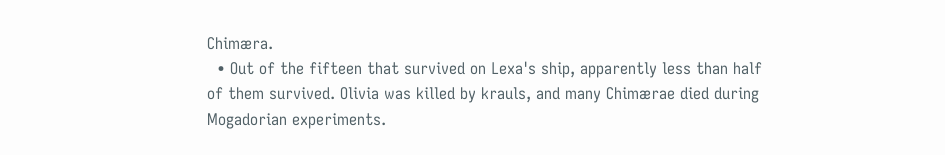Chimæra.
  • Out of the fifteen that survived on Lexa's ship, apparently less than half of them survived. Olivia was killed by krauls, and many Chimærae died during Mogadorian experiments.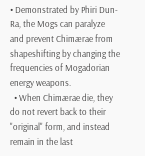• Demonstrated by Phiri Dun-Ra, the Mogs can paralyze and prevent Chimærae from shapeshifting by changing the frequencies of Mogadorian energy weapons.
  • When Chimærae die, they do not revert back to their "original" form, and instead remain in the last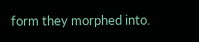form they morphed into.